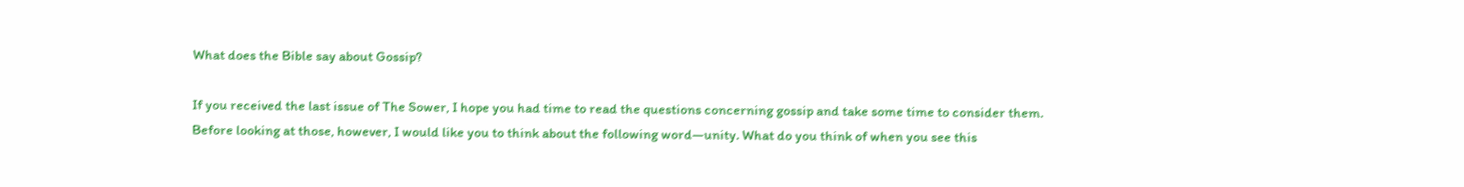What does the Bible say about Gossip?

If you received the last issue of The Sower, I hope you had time to read the questions concerning gossip and take some time to consider them. Before looking at those, however, I would like you to think about the following word—unity. What do you think of when you see this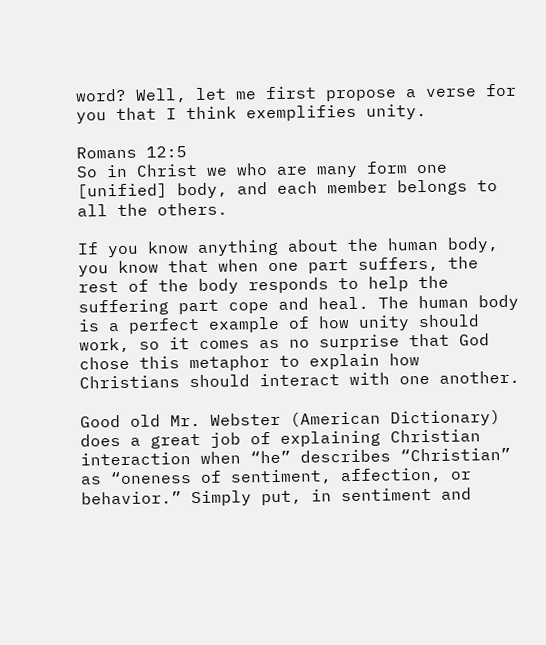word? Well, let me first propose a verse for you that I think exemplifies unity.

Romans 12:5
So in Christ we who are many form one [unified] body, and each member belongs to all the others.

If you know anything about the human body, you know that when one part suffers, the rest of the body responds to help the suffering part cope and heal. The human body is a perfect example of how unity should work, so it comes as no surprise that God chose this metaphor to explain how Christians should interact with one another.

Good old Mr. Webster (American Dictionary) does a great job of explaining Christian interaction when “he” describes “Christian” as “oneness of sentiment, affection, or behavior.” Simply put, in sentiment and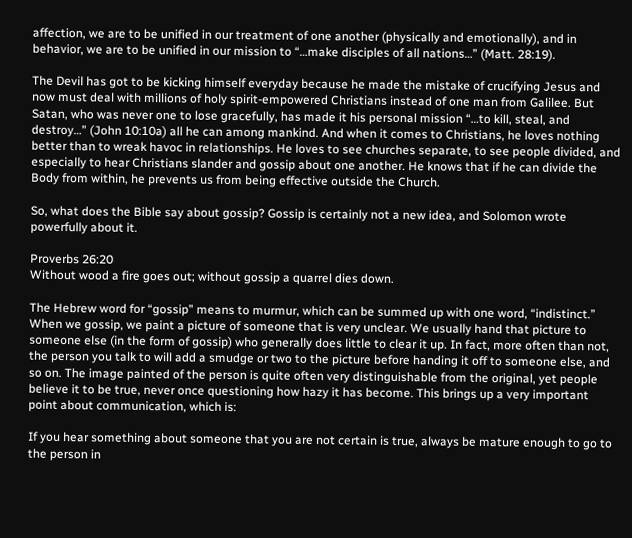affection, we are to be unified in our treatment of one another (physically and emotionally), and in behavior, we are to be unified in our mission to “…make disciples of all nations…” (Matt. 28:19).

The Devil has got to be kicking himself everyday because he made the mistake of crucifying Jesus and now must deal with millions of holy spirit-empowered Christians instead of one man from Galilee. But Satan, who was never one to lose gracefully, has made it his personal mission “…to kill, steal, and destroy…” (John 10:10a) all he can among mankind. And when it comes to Christians, he loves nothing better than to wreak havoc in relationships. He loves to see churches separate, to see people divided, and especially to hear Christians slander and gossip about one another. He knows that if he can divide the Body from within, he prevents us from being effective outside the Church.

So, what does the Bible say about gossip? Gossip is certainly not a new idea, and Solomon wrote powerfully about it.

Proverbs 26:20
Without wood a fire goes out; without gossip a quarrel dies down.

The Hebrew word for “gossip” means to murmur, which can be summed up with one word, “indistinct.” When we gossip, we paint a picture of someone that is very unclear. We usually hand that picture to someone else (in the form of gossip) who generally does little to clear it up. In fact, more often than not, the person you talk to will add a smudge or two to the picture before handing it off to someone else, and so on. The image painted of the person is quite often very distinguishable from the original, yet people believe it to be true, never once questioning how hazy it has become. This brings up a very important point about communication, which is:

If you hear something about someone that you are not certain is true, always be mature enough to go to the person in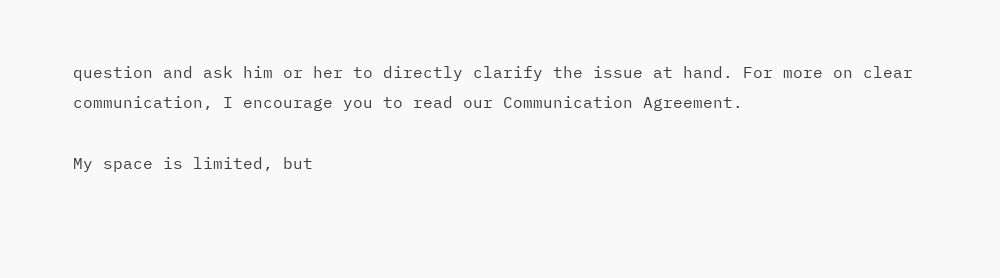question and ask him or her to directly clarify the issue at hand. For more on clear communication, I encourage you to read our Communication Agreement.

My space is limited, but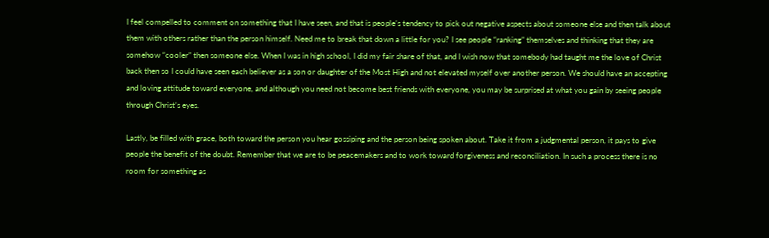I feel compelled to comment on something that I have seen, and that is people’s tendency to pick out negative aspects about someone else and then talk about them with others rather than the person himself. Need me to break that down a little for you? I see people “ranking” themselves and thinking that they are somehow “cooler” then someone else. When I was in high school, I did my fair share of that, and I wish now that somebody had taught me the love of Christ back then so I could have seen each believer as a son or daughter of the Most High and not elevated myself over another person. We should have an accepting and loving attitude toward everyone, and although you need not become best friends with everyone, you may be surprised at what you gain by seeing people through Christ’s eyes.

Lastly, be filled with grace, both toward the person you hear gossiping and the person being spoken about. Take it from a judgmental person, it pays to give people the benefit of the doubt. Remember that we are to be peacemakers and to work toward forgiveness and reconciliation. In such a process there is no room for something as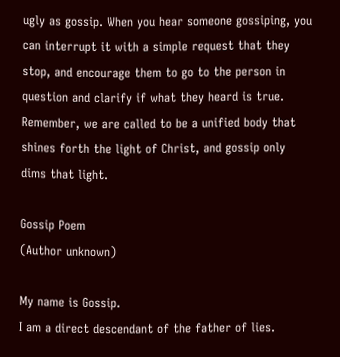ugly as gossip. When you hear someone gossiping, you can interrupt it with a simple request that they stop, and encourage them to go to the person in question and clarify if what they heard is true. Remember, we are called to be a unified body that shines forth the light of Christ, and gossip only dims that light.

Gossip Poem
(Author unknown)

My name is Gossip.
I am a direct descendant of the father of lies.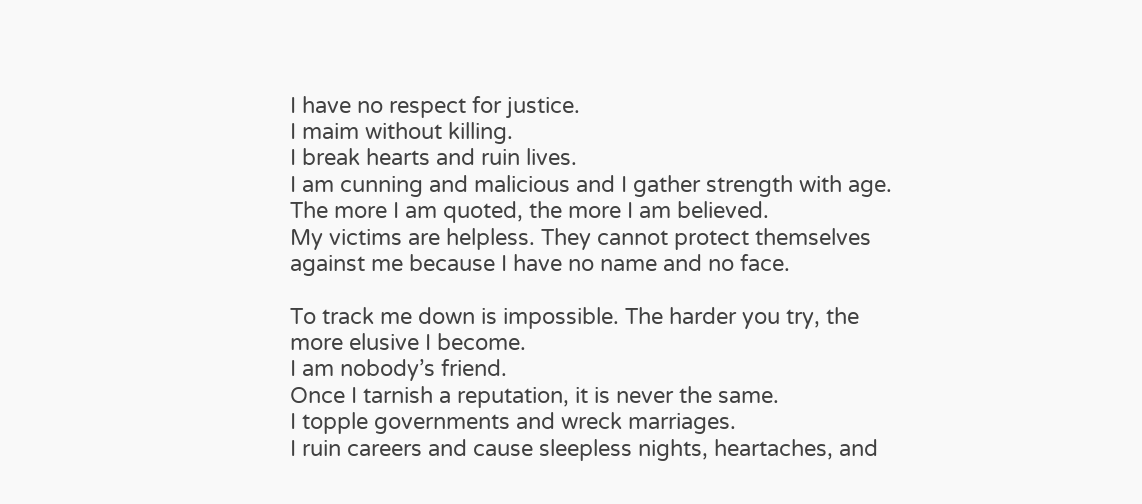I have no respect for justice.
I maim without killing.
I break hearts and ruin lives.
I am cunning and malicious and I gather strength with age.
The more I am quoted, the more I am believed.
My victims are helpless. They cannot protect themselves against me because I have no name and no face.

To track me down is impossible. The harder you try, the more elusive I become.
I am nobody’s friend.
Once I tarnish a reputation, it is never the same.
I topple governments and wreck marriages.
I ruin careers and cause sleepless nights, heartaches, and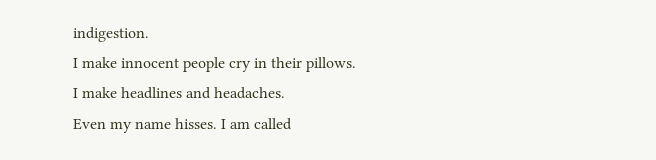indigestion.
I make innocent people cry in their pillows.
I make headlines and headaches.
Even my name hisses. I am called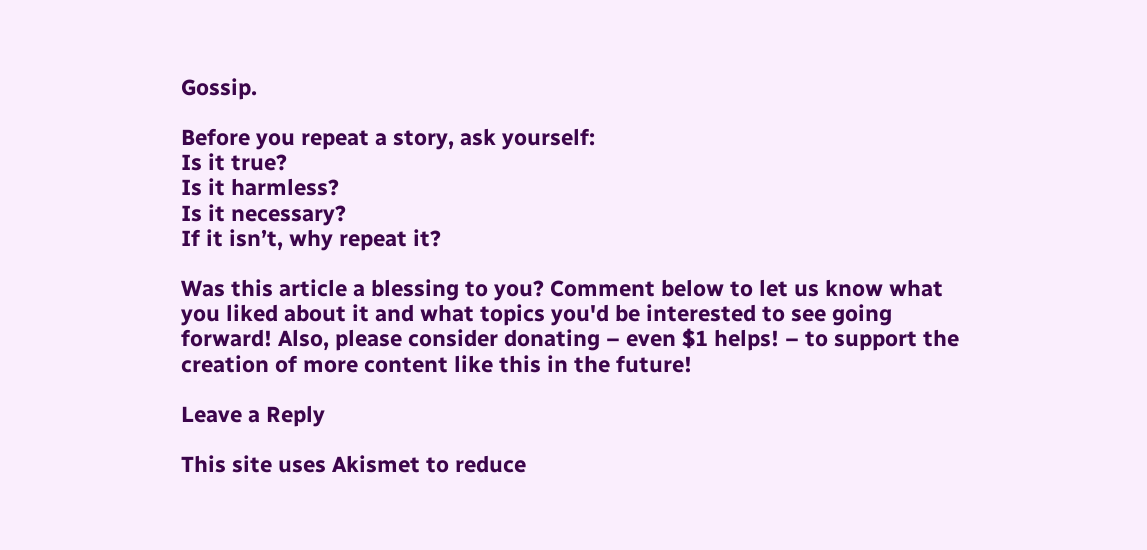Gossip.

Before you repeat a story, ask yourself:
Is it true?
Is it harmless?
Is it necessary?
If it isn’t, why repeat it?

Was this article a blessing to you? Comment below to let us know what you liked about it and what topics you'd be interested to see going forward! Also, please consider donating – even $1 helps! – to support the creation of more content like this in the future!

Leave a Reply

This site uses Akismet to reduce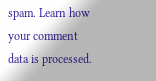spam. Learn how your comment data is processed.